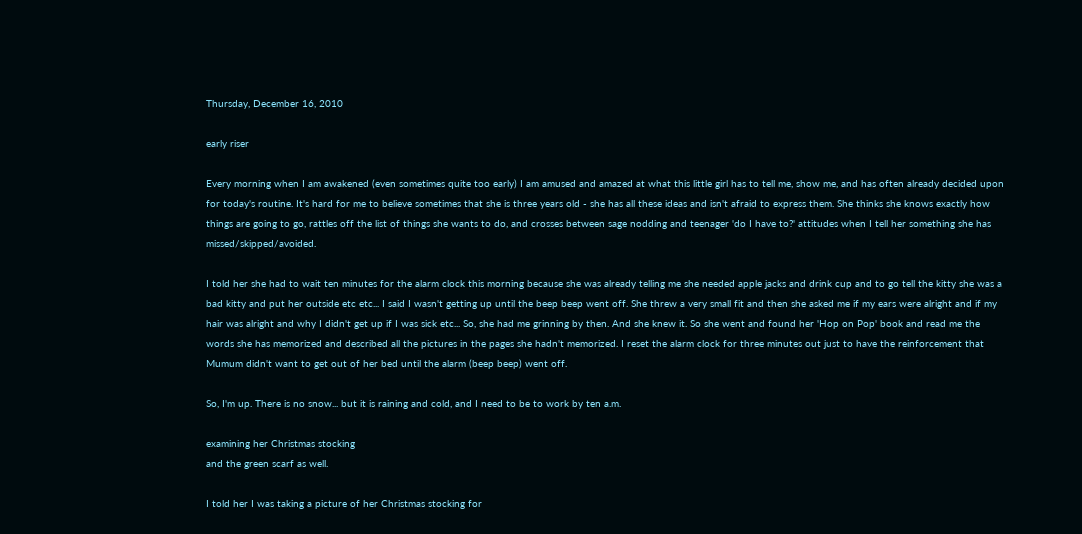Thursday, December 16, 2010

early riser

Every morning when I am awakened (even sometimes quite too early) I am amused and amazed at what this little girl has to tell me, show me, and has often already decided upon for today's routine. It's hard for me to believe sometimes that she is three years old - she has all these ideas and isn't afraid to express them. She thinks she knows exactly how things are going to go, rattles off the list of things she wants to do, and crosses between sage nodding and teenager 'do I have to?' attitudes when I tell her something she has missed/skipped/avoided.

I told her she had to wait ten minutes for the alarm clock this morning because she was already telling me she needed apple jacks and drink cup and to go tell the kitty she was a bad kitty and put her outside etc etc... I said I wasn't getting up until the beep beep went off. She threw a very small fit and then she asked me if my ears were alright and if my hair was alright and why I didn't get up if I was sick etc... So, she had me grinning by then. And she knew it. So she went and found her 'Hop on Pop' book and read me the words she has memorized and described all the pictures in the pages she hadn't memorized. I reset the alarm clock for three minutes out just to have the reinforcement that Mumum didn't want to get out of her bed until the alarm (beep beep) went off.

So, I'm up. There is no snow... but it is raining and cold, and I need to be to work by ten a.m.

examining her Christmas stocking
and the green scarf as well.

I told her I was taking a picture of her Christmas stocking for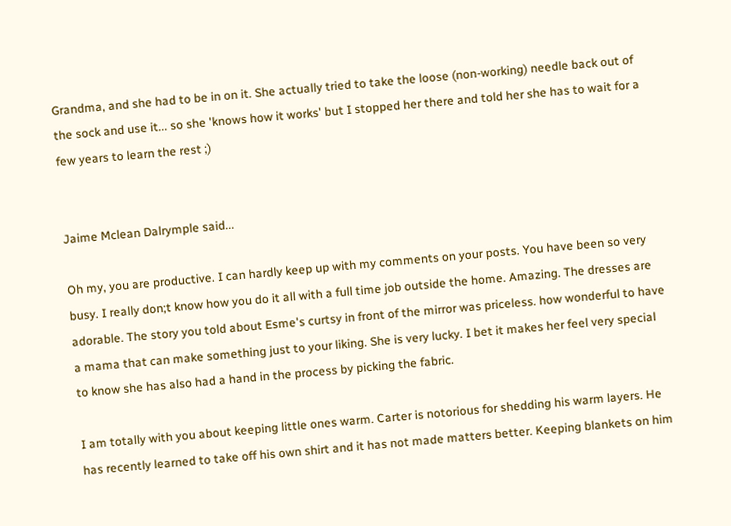Grandma, and she had to be in on it. She actually tried to take the loose (non-working) needle back out of the sock and use it... so she 'knows how it works' but I stopped her there and told her she has to wait for a few years to learn the rest ;)


Jaime Mclean Dalrymple said...

Oh my, you are productive. I can hardly keep up with my comments on your posts. You have been so very busy. I really don;t know how you do it all with a full time job outside the home. Amazing. The dresses are adorable. The story you told about Esme's curtsy in front of the mirror was priceless. how wonderful to have a mama that can make something just to your liking. She is very lucky. I bet it makes her feel very special to know she has also had a hand in the process by picking the fabric.

I am totally with you about keeping little ones warm. Carter is notorious for shedding his warm layers. He has recently learned to take off his own shirt and it has not made matters better. Keeping blankets on him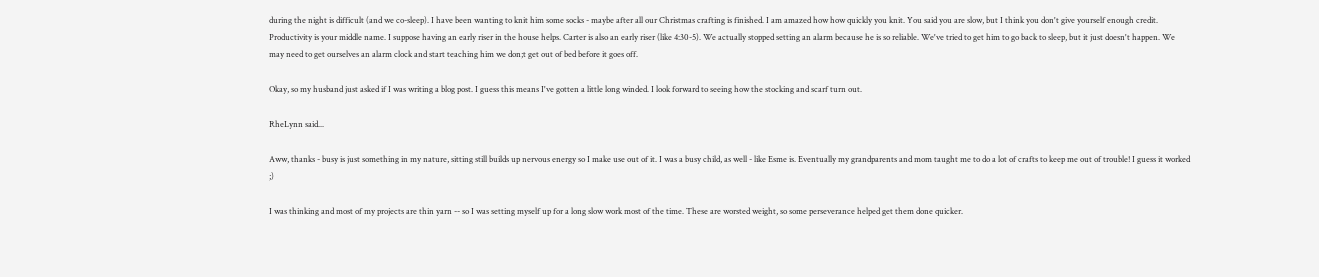during the night is difficult (and we co-sleep). I have been wanting to knit him some socks - maybe after all our Christmas crafting is finished. I am amazed how how quickly you knit. You said you are slow, but I think you don't give yourself enough credit. Productivity is your middle name. I suppose having an early riser in the house helps. Carter is also an early riser (like 4:30-5). We actually stopped setting an alarm because he is so reliable. We've tried to get him to go back to sleep, but it just doesn't happen. We may need to get ourselves an alarm clock and start teaching him we don;t get out of bed before it goes off.

Okay, so my husband just asked if I was writing a blog post. I guess this means I've gotten a little long winded. I look forward to seeing how the stocking and scarf turn out.

RheLynn said...

Aww, thanks - busy is just something in my nature, sitting still builds up nervous energy so I make use out of it. I was a busy child, as well - like Esme is. Eventually my grandparents and mom taught me to do a lot of crafts to keep me out of trouble! I guess it worked ;)

I was thinking and most of my projects are thin yarn -- so I was setting myself up for a long slow work most of the time. These are worsted weight, so some perseverance helped get them done quicker.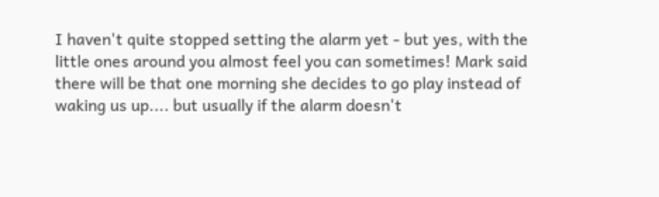I haven't quite stopped setting the alarm yet - but yes, with the little ones around you almost feel you can sometimes! Mark said there will be that one morning she decides to go play instead of waking us up.... but usually if the alarm doesn't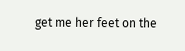get me her feet on the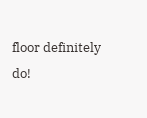floor definitely do!